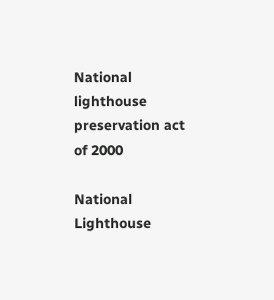National lighthouse preservation act of 2000

National Lighthouse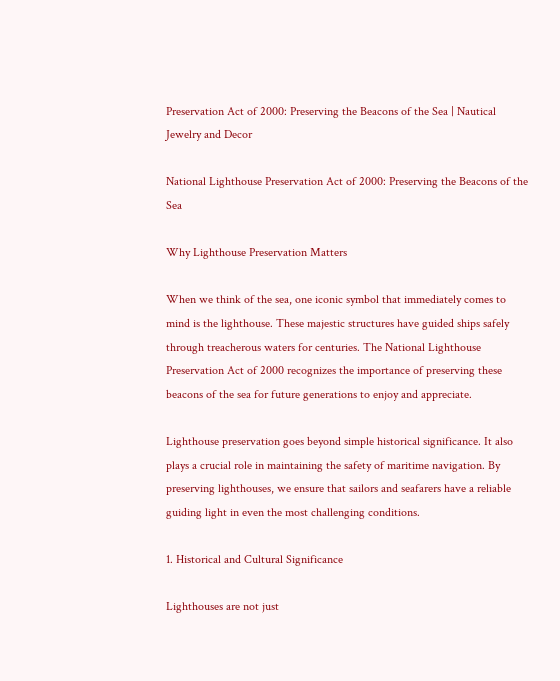Preservation Act of 2000: Preserving the Beacons of the Sea | Nautical Jewelry and Decor

National Lighthouse Preservation Act of 2000: Preserving the Beacons of the Sea

Why Lighthouse Preservation Matters

When we think of the sea, one iconic symbol that immediately comes to mind is the lighthouse. These majestic structures have guided ships safely through treacherous waters for centuries. The National Lighthouse Preservation Act of 2000 recognizes the importance of preserving these beacons of the sea for future generations to enjoy and appreciate.

Lighthouse preservation goes beyond simple historical significance. It also plays a crucial role in maintaining the safety of maritime navigation. By preserving lighthouses, we ensure that sailors and seafarers have a reliable guiding light in even the most challenging conditions.

1. Historical and Cultural Significance

Lighthouses are not just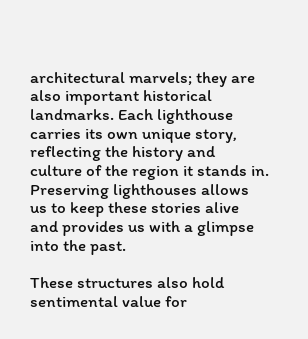architectural marvels; they are also important historical landmarks. Each lighthouse carries its own unique story, reflecting the history and culture of the region it stands in. Preserving lighthouses allows us to keep these stories alive and provides us with a glimpse into the past.

These structures also hold sentimental value for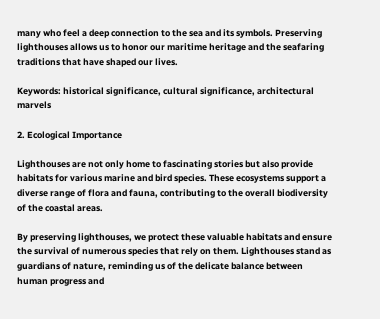many who feel a deep connection to the sea and its symbols. Preserving lighthouses allows us to honor our maritime heritage and the seafaring traditions that have shaped our lives.

Keywords: historical significance, cultural significance, architectural marvels

2. Ecological Importance

Lighthouses are not only home to fascinating stories but also provide habitats for various marine and bird species. These ecosystems support a diverse range of flora and fauna, contributing to the overall biodiversity of the coastal areas.

By preserving lighthouses, we protect these valuable habitats and ensure the survival of numerous species that rely on them. Lighthouses stand as guardians of nature, reminding us of the delicate balance between human progress and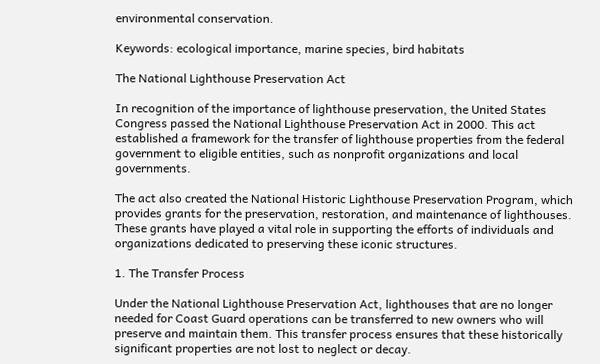environmental conservation.

Keywords: ecological importance, marine species, bird habitats

The National Lighthouse Preservation Act

In recognition of the importance of lighthouse preservation, the United States Congress passed the National Lighthouse Preservation Act in 2000. This act established a framework for the transfer of lighthouse properties from the federal government to eligible entities, such as nonprofit organizations and local governments.

The act also created the National Historic Lighthouse Preservation Program, which provides grants for the preservation, restoration, and maintenance of lighthouses. These grants have played a vital role in supporting the efforts of individuals and organizations dedicated to preserving these iconic structures.

1. The Transfer Process

Under the National Lighthouse Preservation Act, lighthouses that are no longer needed for Coast Guard operations can be transferred to new owners who will preserve and maintain them. This transfer process ensures that these historically significant properties are not lost to neglect or decay.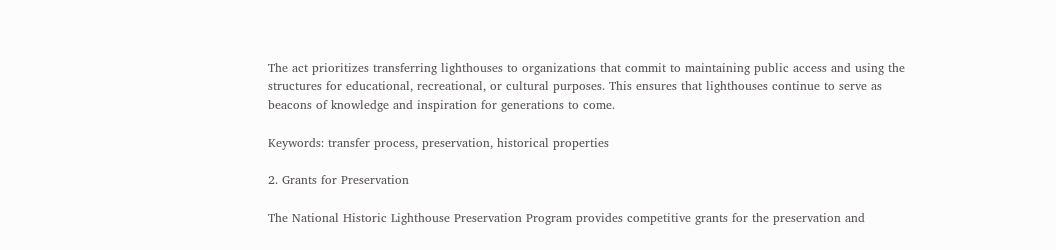The act prioritizes transferring lighthouses to organizations that commit to maintaining public access and using the structures for educational, recreational, or cultural purposes. This ensures that lighthouses continue to serve as beacons of knowledge and inspiration for generations to come.

Keywords: transfer process, preservation, historical properties

2. Grants for Preservation

The National Historic Lighthouse Preservation Program provides competitive grants for the preservation and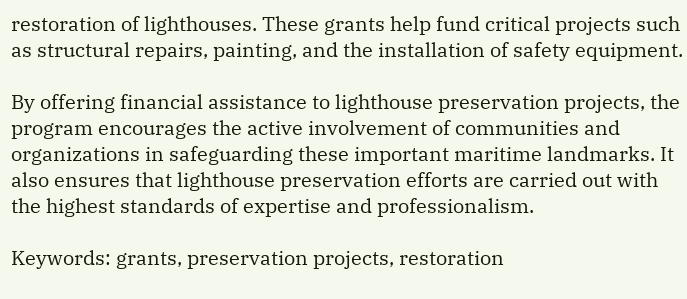restoration of lighthouses. These grants help fund critical projects such as structural repairs, painting, and the installation of safety equipment.

By offering financial assistance to lighthouse preservation projects, the program encourages the active involvement of communities and organizations in safeguarding these important maritime landmarks. It also ensures that lighthouse preservation efforts are carried out with the highest standards of expertise and professionalism.

Keywords: grants, preservation projects, restoration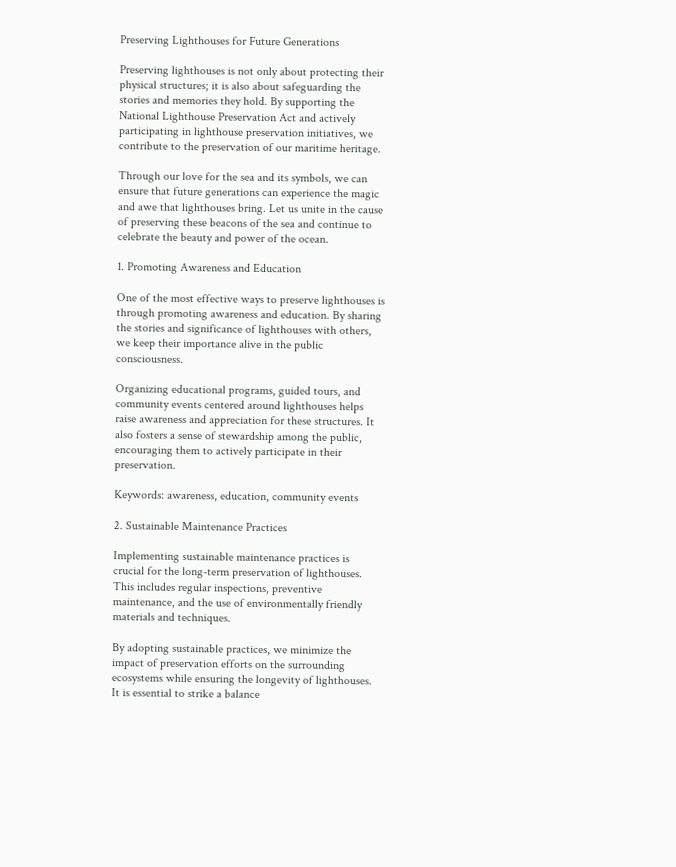Preserving Lighthouses for Future Generations

Preserving lighthouses is not only about protecting their physical structures; it is also about safeguarding the stories and memories they hold. By supporting the National Lighthouse Preservation Act and actively participating in lighthouse preservation initiatives, we contribute to the preservation of our maritime heritage.

Through our love for the sea and its symbols, we can ensure that future generations can experience the magic and awe that lighthouses bring. Let us unite in the cause of preserving these beacons of the sea and continue to celebrate the beauty and power of the ocean.

1. Promoting Awareness and Education

One of the most effective ways to preserve lighthouses is through promoting awareness and education. By sharing the stories and significance of lighthouses with others, we keep their importance alive in the public consciousness.

Organizing educational programs, guided tours, and community events centered around lighthouses helps raise awareness and appreciation for these structures. It also fosters a sense of stewardship among the public, encouraging them to actively participate in their preservation.

Keywords: awareness, education, community events

2. Sustainable Maintenance Practices

Implementing sustainable maintenance practices is crucial for the long-term preservation of lighthouses. This includes regular inspections, preventive maintenance, and the use of environmentally friendly materials and techniques.

By adopting sustainable practices, we minimize the impact of preservation efforts on the surrounding ecosystems while ensuring the longevity of lighthouses. It is essential to strike a balance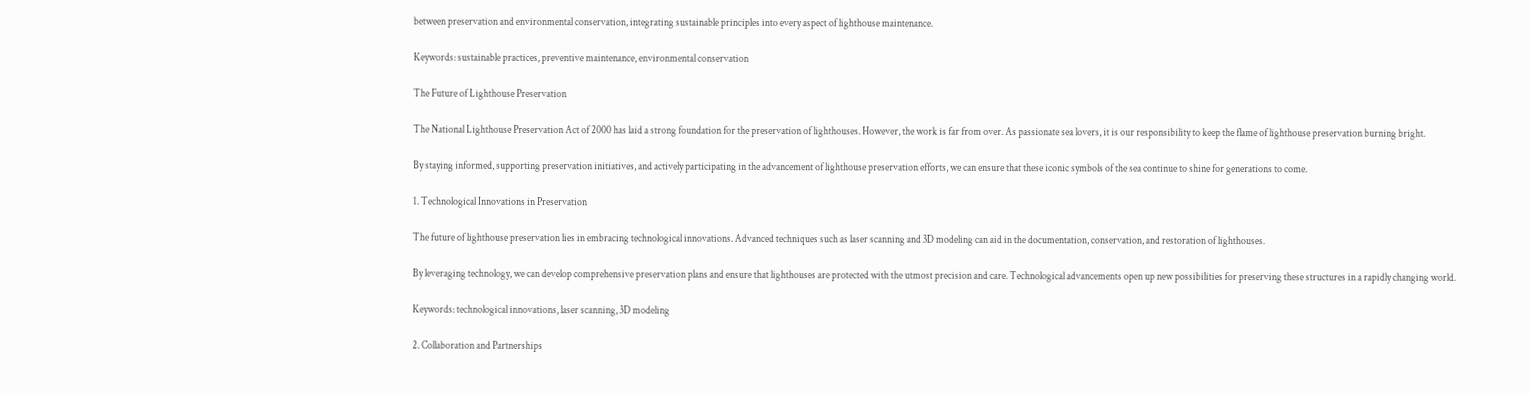between preservation and environmental conservation, integrating sustainable principles into every aspect of lighthouse maintenance.

Keywords: sustainable practices, preventive maintenance, environmental conservation

The Future of Lighthouse Preservation

The National Lighthouse Preservation Act of 2000 has laid a strong foundation for the preservation of lighthouses. However, the work is far from over. As passionate sea lovers, it is our responsibility to keep the flame of lighthouse preservation burning bright.

By staying informed, supporting preservation initiatives, and actively participating in the advancement of lighthouse preservation efforts, we can ensure that these iconic symbols of the sea continue to shine for generations to come.

1. Technological Innovations in Preservation

The future of lighthouse preservation lies in embracing technological innovations. Advanced techniques such as laser scanning and 3D modeling can aid in the documentation, conservation, and restoration of lighthouses.

By leveraging technology, we can develop comprehensive preservation plans and ensure that lighthouses are protected with the utmost precision and care. Technological advancements open up new possibilities for preserving these structures in a rapidly changing world.

Keywords: technological innovations, laser scanning, 3D modeling

2. Collaboration and Partnerships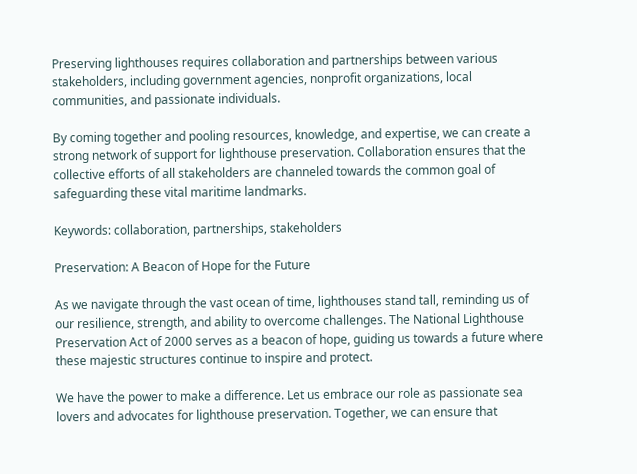Preserving lighthouses requires collaboration and partnerships between various stakeholders, including government agencies, nonprofit organizations, local communities, and passionate individuals.

By coming together and pooling resources, knowledge, and expertise, we can create a strong network of support for lighthouse preservation. Collaboration ensures that the collective efforts of all stakeholders are channeled towards the common goal of safeguarding these vital maritime landmarks.

Keywords: collaboration, partnerships, stakeholders

Preservation: A Beacon of Hope for the Future

As we navigate through the vast ocean of time, lighthouses stand tall, reminding us of our resilience, strength, and ability to overcome challenges. The National Lighthouse Preservation Act of 2000 serves as a beacon of hope, guiding us towards a future where these majestic structures continue to inspire and protect.

We have the power to make a difference. Let us embrace our role as passionate sea lovers and advocates for lighthouse preservation. Together, we can ensure that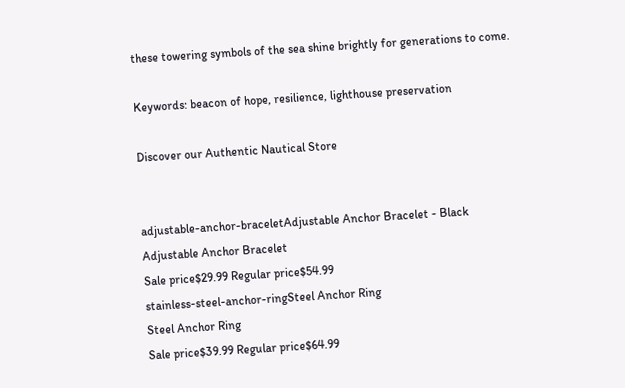these towering symbols of the sea shine brightly for generations to come.

Keywords: beacon of hope, resilience, lighthouse preservation

Discover our Authentic Nautical Store


adjustable-anchor-braceletAdjustable Anchor Bracelet - Black
Adjustable Anchor Bracelet
Sale price$29.99 Regular price$54.99
stainless-steel-anchor-ringSteel Anchor Ring
Steel Anchor Ring
Sale price$39.99 Regular price$64.99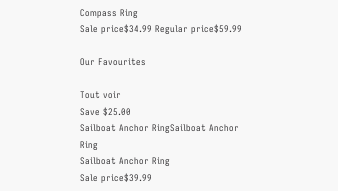Compass Ring
Sale price$34.99 Regular price$59.99

Our Favourites

Tout voir
Save $25.00
Sailboat Anchor RingSailboat Anchor Ring
Sailboat Anchor Ring
Sale price$39.99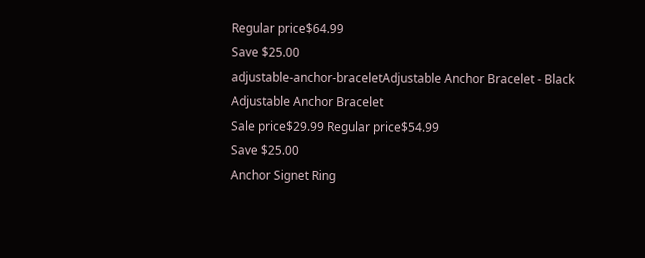Regular price$64.99
Save $25.00
adjustable-anchor-braceletAdjustable Anchor Bracelet - Black
Adjustable Anchor Bracelet
Sale price$29.99 Regular price$54.99
Save $25.00
Anchor Signet Ring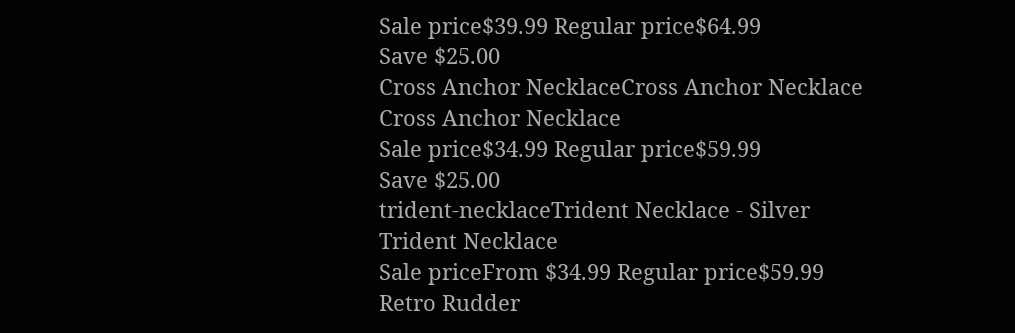Sale price$39.99 Regular price$64.99
Save $25.00
Cross Anchor NecklaceCross Anchor Necklace
Cross Anchor Necklace
Sale price$34.99 Regular price$59.99
Save $25.00
trident-necklaceTrident Necklace - Silver
Trident Necklace
Sale priceFrom $34.99 Regular price$59.99
Retro Rudder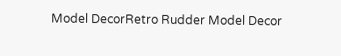Model DecorRetro Rudder Model Decor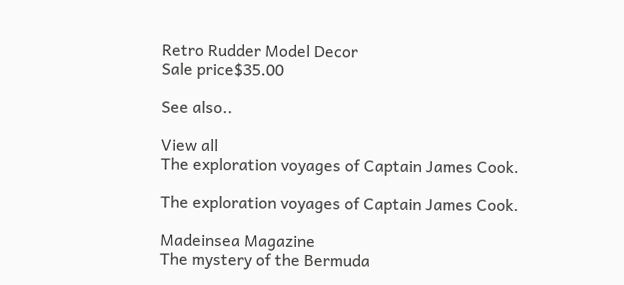Retro Rudder Model Decor
Sale price$35.00

See also..

View all
The exploration voyages of Captain James Cook.

The exploration voyages of Captain James Cook.

Madeinsea Magazine
The mystery of the Bermuda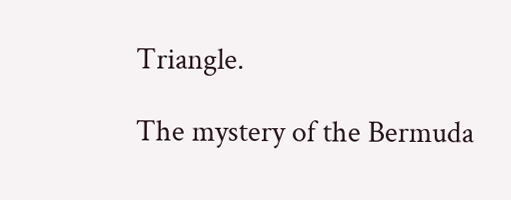Triangle.

The mystery of the Bermuda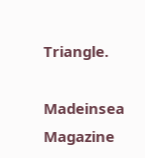Triangle.

Madeinsea Magazine